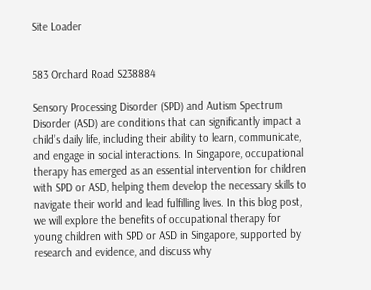Site Loader


583 Orchard Road S238884

Sensory Processing Disorder (SPD) and Autism Spectrum Disorder (ASD) are conditions that can significantly impact a child’s daily life, including their ability to learn, communicate, and engage in social interactions. In Singapore, occupational therapy has emerged as an essential intervention for children with SPD or ASD, helping them develop the necessary skills to navigate their world and lead fulfilling lives. In this blog post, we will explore the benefits of occupational therapy for young children with SPD or ASD in Singapore, supported by research and evidence, and discuss why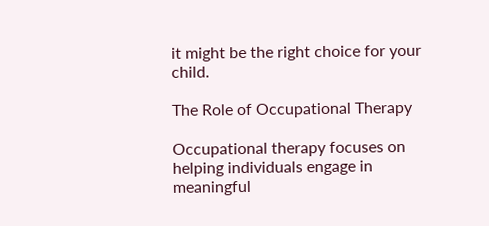it might be the right choice for your child.

The Role of Occupational Therapy

Occupational therapy focuses on helping individuals engage in meaningful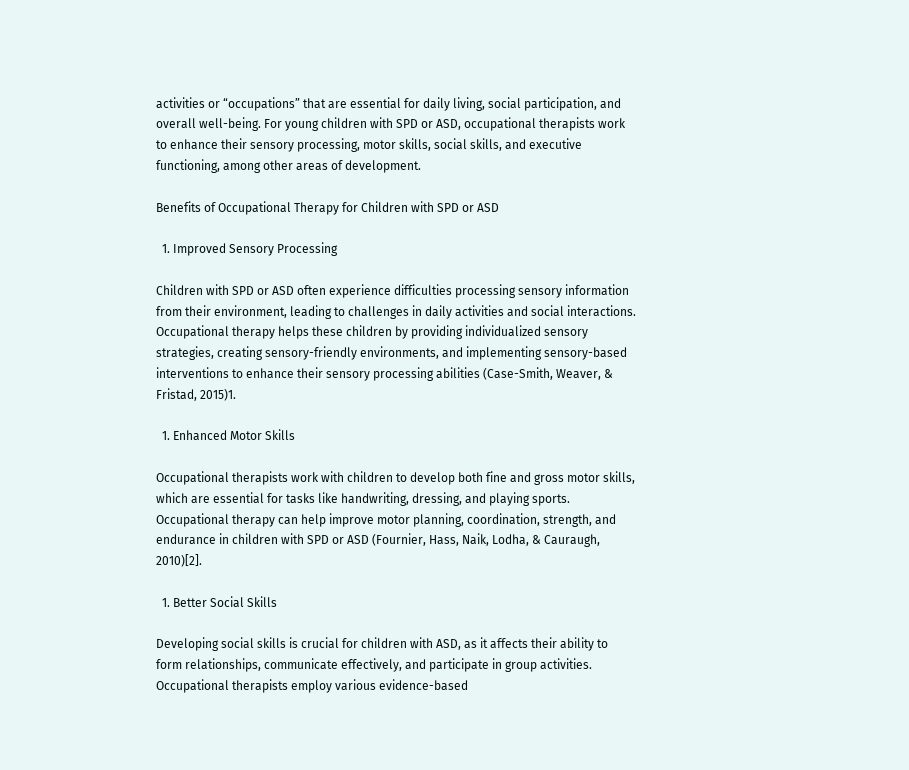activities or “occupations” that are essential for daily living, social participation, and overall well-being. For young children with SPD or ASD, occupational therapists work to enhance their sensory processing, motor skills, social skills, and executive functioning, among other areas of development.

Benefits of Occupational Therapy for Children with SPD or ASD

  1. Improved Sensory Processing

Children with SPD or ASD often experience difficulties processing sensory information from their environment, leading to challenges in daily activities and social interactions. Occupational therapy helps these children by providing individualized sensory strategies, creating sensory-friendly environments, and implementing sensory-based interventions to enhance their sensory processing abilities (Case-Smith, Weaver, & Fristad, 2015)1.

  1. Enhanced Motor Skills

Occupational therapists work with children to develop both fine and gross motor skills, which are essential for tasks like handwriting, dressing, and playing sports. Occupational therapy can help improve motor planning, coordination, strength, and endurance in children with SPD or ASD (Fournier, Hass, Naik, Lodha, & Cauraugh, 2010)[2].

  1. Better Social Skills

Developing social skills is crucial for children with ASD, as it affects their ability to form relationships, communicate effectively, and participate in group activities. Occupational therapists employ various evidence-based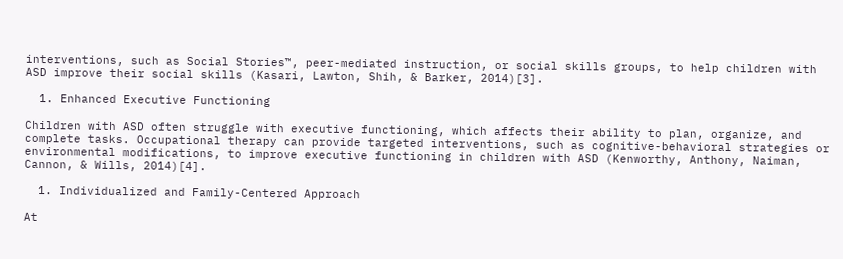interventions, such as Social Stories™, peer-mediated instruction, or social skills groups, to help children with ASD improve their social skills (Kasari, Lawton, Shih, & Barker, 2014)[3].

  1. Enhanced Executive Functioning

Children with ASD often struggle with executive functioning, which affects their ability to plan, organize, and complete tasks. Occupational therapy can provide targeted interventions, such as cognitive-behavioral strategies or environmental modifications, to improve executive functioning in children with ASD (Kenworthy, Anthony, Naiman, Cannon, & Wills, 2014)[4].

  1. Individualized and Family-Centered Approach

At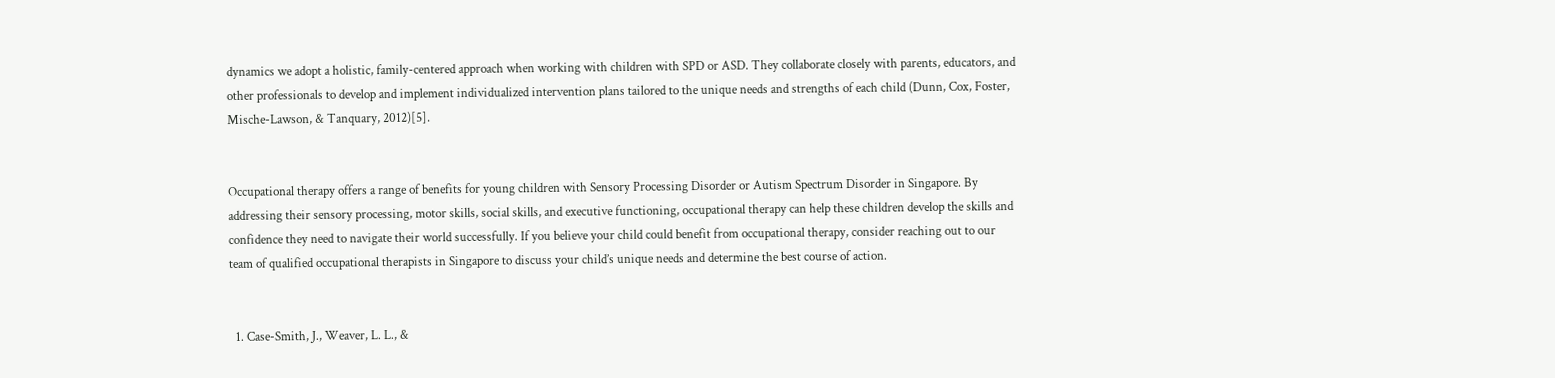dynamics we adopt a holistic, family-centered approach when working with children with SPD or ASD. They collaborate closely with parents, educators, and other professionals to develop and implement individualized intervention plans tailored to the unique needs and strengths of each child (Dunn, Cox, Foster, Mische-Lawson, & Tanquary, 2012)[5].


Occupational therapy offers a range of benefits for young children with Sensory Processing Disorder or Autism Spectrum Disorder in Singapore. By addressing their sensory processing, motor skills, social skills, and executive functioning, occupational therapy can help these children develop the skills and confidence they need to navigate their world successfully. If you believe your child could benefit from occupational therapy, consider reaching out to our team of qualified occupational therapists in Singapore to discuss your child’s unique needs and determine the best course of action.


  1. Case-Smith, J., Weaver, L. L., &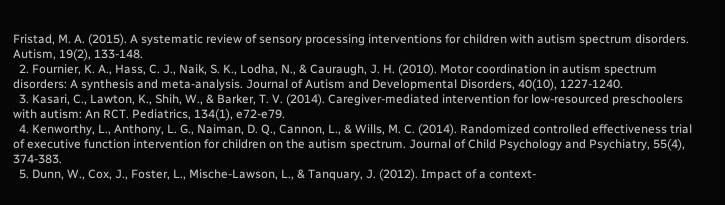Fristad, M. A. (2015). A systematic review of sensory processing interventions for children with autism spectrum disorders. Autism, 19(2), 133-148.
  2. Fournier, K. A., Hass, C. J., Naik, S. K., Lodha, N., & Cauraugh, J. H. (2010). Motor coordination in autism spectrum disorders: A synthesis and meta-analysis. Journal of Autism and Developmental Disorders, 40(10), 1227-1240.
  3. Kasari, C., Lawton, K., Shih, W., & Barker, T. V. (2014). Caregiver-mediated intervention for low-resourced preschoolers with autism: An RCT. Pediatrics, 134(1), e72-e79.
  4. Kenworthy, L., Anthony, L. G., Naiman, D. Q., Cannon, L., & Wills, M. C. (2014). Randomized controlled effectiveness trial of executive function intervention for children on the autism spectrum. Journal of Child Psychology and Psychiatry, 55(4), 374-383.
  5. Dunn, W., Cox, J., Foster, L., Mische-Lawson, L., & Tanquary, J. (2012). Impact of a context-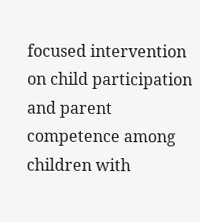focused intervention on child participation and parent competence among children with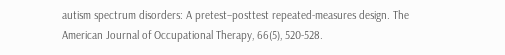autism spectrum disorders: A pretest–posttest repeated-measures design. The American Journal of Occupational Therapy, 66(5), 520-528.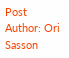Post Author: Ori Sasson